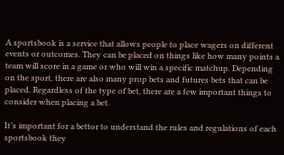A sportsbook is a service that allows people to place wagers on different events or outcomes. They can be placed on things like how many points a team will score in a game or who will win a specific matchup. Depending on the sport, there are also many prop bets and futures bets that can be placed. Regardless of the type of bet, there are a few important things to consider when placing a bet.

It’s important for a bettor to understand the rules and regulations of each sportsbook they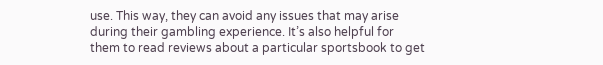use. This way, they can avoid any issues that may arise during their gambling experience. It’s also helpful for them to read reviews about a particular sportsbook to get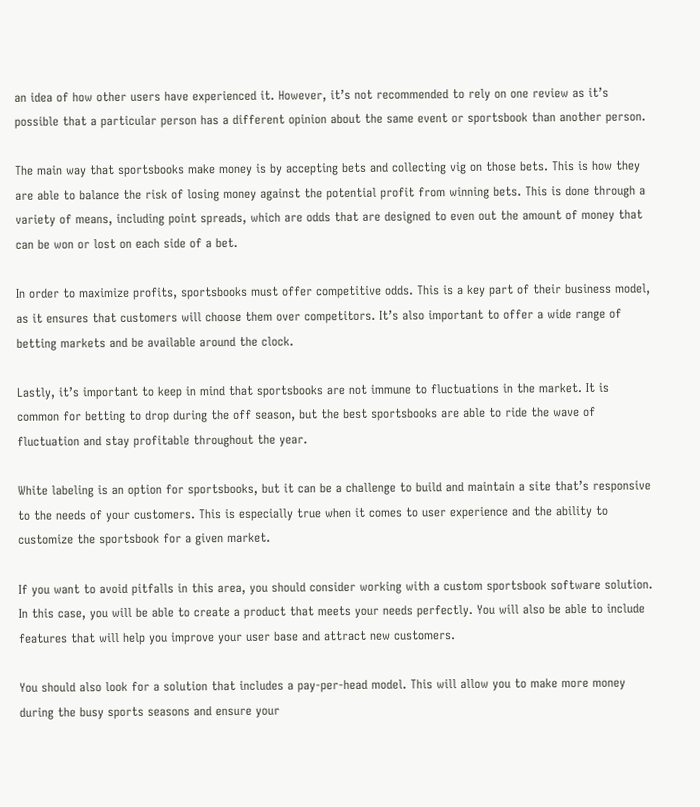an idea of how other users have experienced it. However, it’s not recommended to rely on one review as it’s possible that a particular person has a different opinion about the same event or sportsbook than another person.

The main way that sportsbooks make money is by accepting bets and collecting vig on those bets. This is how they are able to balance the risk of losing money against the potential profit from winning bets. This is done through a variety of means, including point spreads, which are odds that are designed to even out the amount of money that can be won or lost on each side of a bet.

In order to maximize profits, sportsbooks must offer competitive odds. This is a key part of their business model, as it ensures that customers will choose them over competitors. It’s also important to offer a wide range of betting markets and be available around the clock.

Lastly, it’s important to keep in mind that sportsbooks are not immune to fluctuations in the market. It is common for betting to drop during the off season, but the best sportsbooks are able to ride the wave of fluctuation and stay profitable throughout the year.

White labeling is an option for sportsbooks, but it can be a challenge to build and maintain a site that’s responsive to the needs of your customers. This is especially true when it comes to user experience and the ability to customize the sportsbook for a given market.

If you want to avoid pitfalls in this area, you should consider working with a custom sportsbook software solution. In this case, you will be able to create a product that meets your needs perfectly. You will also be able to include features that will help you improve your user base and attract new customers.

You should also look for a solution that includes a pay-per-head model. This will allow you to make more money during the busy sports seasons and ensure your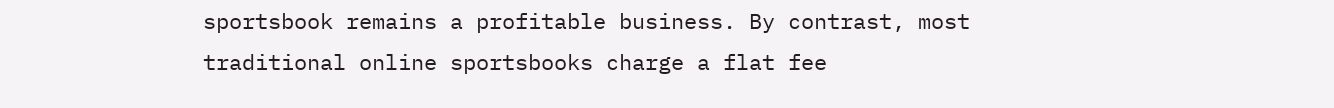sportsbook remains a profitable business. By contrast, most traditional online sportsbooks charge a flat fee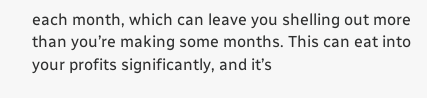each month, which can leave you shelling out more than you’re making some months. This can eat into your profits significantly, and it’s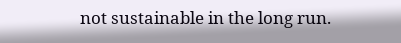not sustainable in the long run.